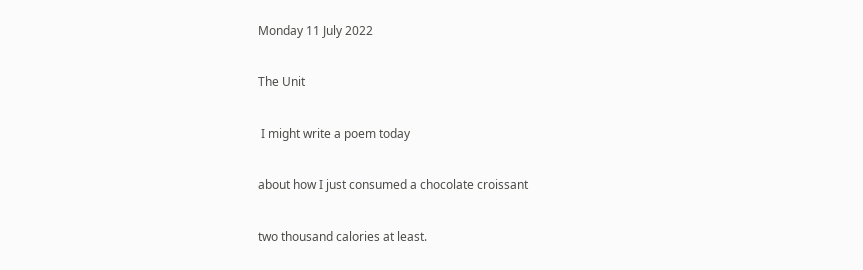Monday 11 July 2022

The Unit

 I might write a poem today

about how I just consumed a chocolate croissant

two thousand calories at least.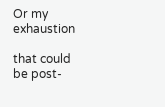Or my exhaustion

that could be post-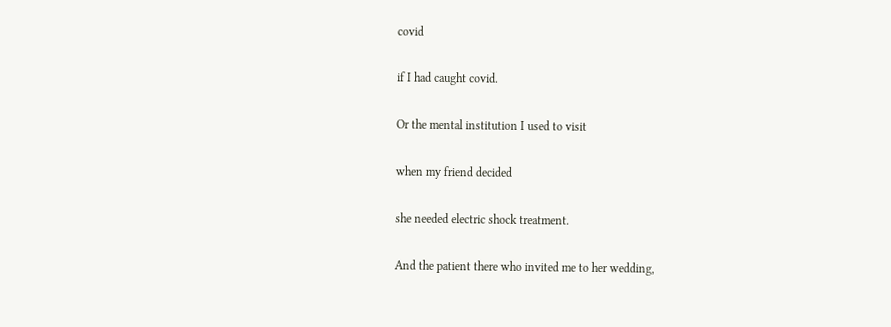covid

if I had caught covid.

Or the mental institution I used to visit

when my friend decided

she needed electric shock treatment.

And the patient there who invited me to her wedding,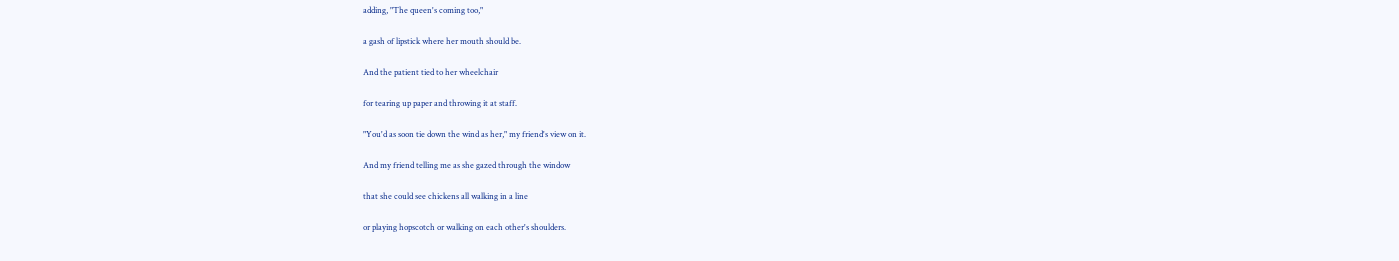adding, "The queen's coming too,"

a gash of lipstick where her mouth should be.

And the patient tied to her wheelchair

for tearing up paper and throwing it at staff.

"You'd as soon tie down the wind as her," my friend's view on it.

And my friend telling me as she gazed through the window

that she could see chickens all walking in a line

or playing hopscotch or walking on each other's shoulders.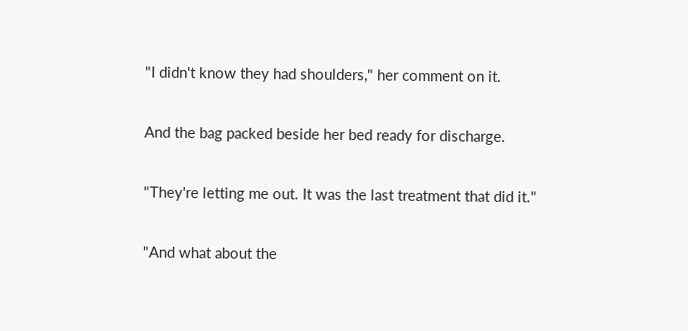"I didn't know they had shoulders," her comment on it.

And the bag packed beside her bed ready for discharge.

"They're letting me out. It was the last treatment that did it."

"And what about the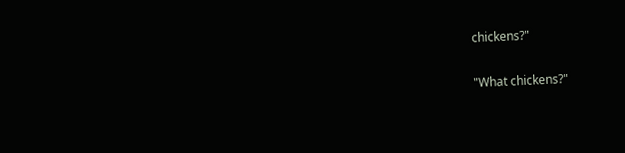chickens?"

"What chickens?"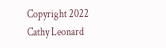Copyright 2022 Cathy Leonard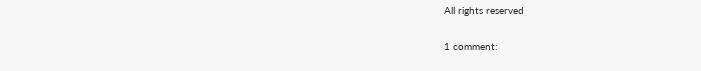All rights reserved

1 comment: